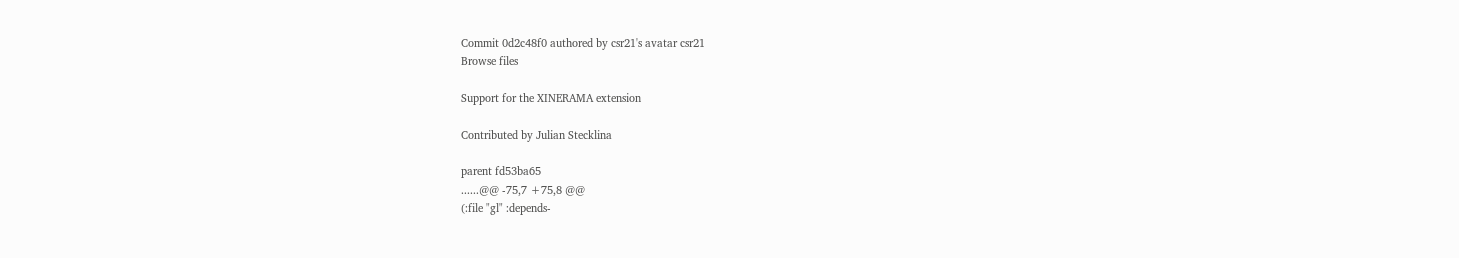Commit 0d2c48f0 authored by csr21's avatar csr21
Browse files

Support for the XINERAMA extension

Contributed by Julian Stecklina

parent fd53ba65
......@@ -75,7 +75,8 @@
(:file "gl" :depends-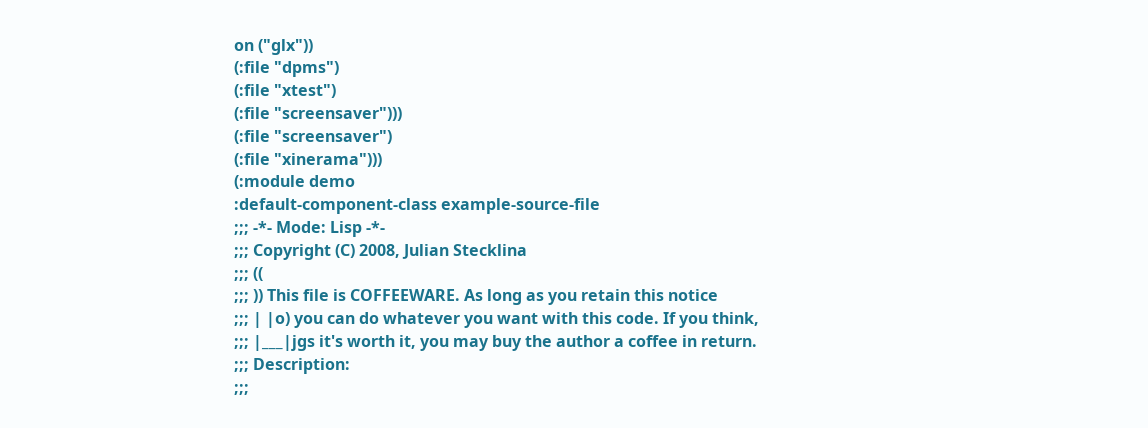on ("glx"))
(:file "dpms")
(:file "xtest")
(:file "screensaver")))
(:file "screensaver")
(:file "xinerama")))
(:module demo
:default-component-class example-source-file
;;; -*- Mode: Lisp -*-
;;; Copyright (C) 2008, Julian Stecklina
;;; ((
;;; )) This file is COFFEEWARE. As long as you retain this notice
;;; | |o) you can do whatever you want with this code. If you think,
;;; |___|jgs it's worth it, you may buy the author a coffee in return.
;;; Description:
;;;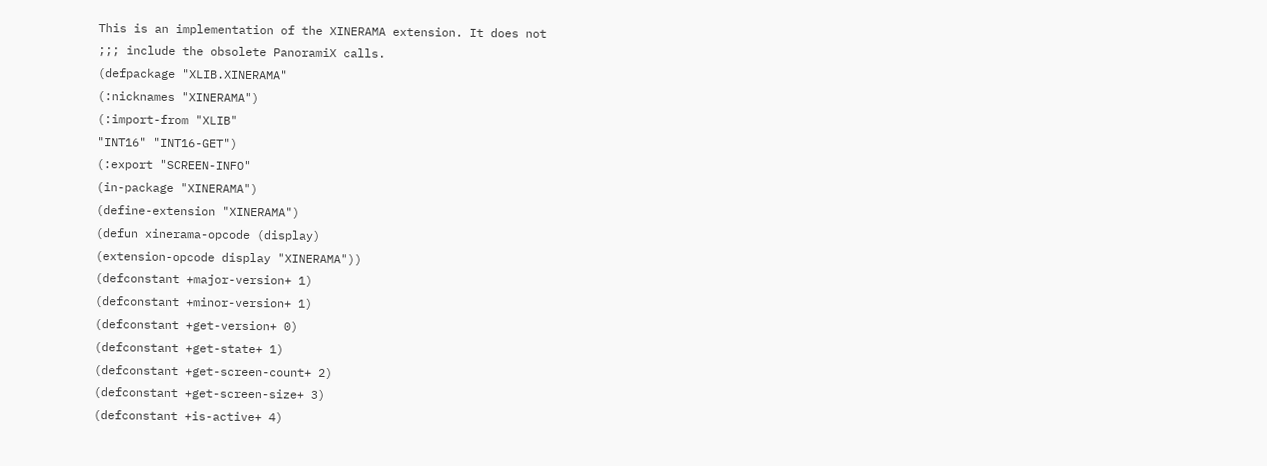This is an implementation of the XINERAMA extension. It does not
;;; include the obsolete PanoramiX calls.
(defpackage "XLIB.XINERAMA"
(:nicknames "XINERAMA")
(:import-from "XLIB"
"INT16" "INT16-GET")
(:export "SCREEN-INFO"
(in-package "XINERAMA")
(define-extension "XINERAMA")
(defun xinerama-opcode (display)
(extension-opcode display "XINERAMA"))
(defconstant +major-version+ 1)
(defconstant +minor-version+ 1)
(defconstant +get-version+ 0)
(defconstant +get-state+ 1)
(defconstant +get-screen-count+ 2)
(defconstant +get-screen-size+ 3)
(defconstant +is-active+ 4)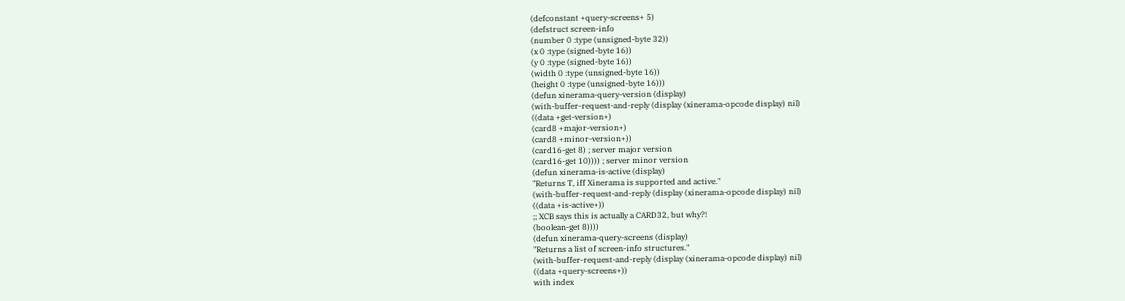(defconstant +query-screens+ 5)
(defstruct screen-info
(number 0 :type (unsigned-byte 32))
(x 0 :type (signed-byte 16))
(y 0 :type (signed-byte 16))
(width 0 :type (unsigned-byte 16))
(height 0 :type (unsigned-byte 16)))
(defun xinerama-query-version (display)
(with-buffer-request-and-reply (display (xinerama-opcode display) nil)
((data +get-version+)
(card8 +major-version+)
(card8 +minor-version+))
(card16-get 8) ; server major version
(card16-get 10)))) ; server minor version
(defun xinerama-is-active (display)
"Returns T, iff Xinerama is supported and active."
(with-buffer-request-and-reply (display (xinerama-opcode display) nil)
((data +is-active+))
;; XCB says this is actually a CARD32, but why?!
(boolean-get 8))))
(defun xinerama-query-screens (display)
"Returns a list of screen-info structures."
(with-buffer-request-and-reply (display (xinerama-opcode display) nil)
((data +query-screens+))
with index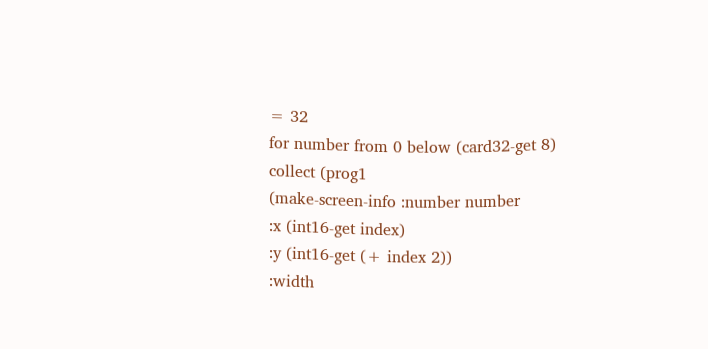= 32
for number from 0 below (card32-get 8)
collect (prog1
(make-screen-info :number number
:x (int16-get index)
:y (int16-get (+ index 2))
:width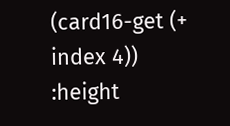(card16-get (+ index 4))
:height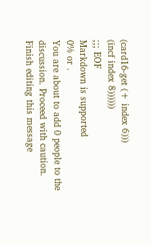(card16-get (+ index 6)))
(incf index 8))))))
;;; EOF
Markdown is supported
0% or .
You are about to add 0 people to the discussion. Proceed with caution.
Finish editing this message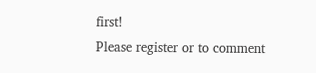first!
Please register or to comment